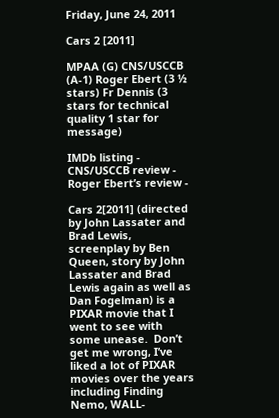Friday, June 24, 2011

Cars 2 [2011]

MPAA (G) CNS/USCCB (A-1) Roger Ebert (3 ½ stars) Fr Dennis (3 stars for technical quality 1 star for message)

IMDb listing -
CNS/USCCB review -
Roger Ebert’s review -

Cars 2[2011] (directed by John Lassater and Brad Lewis, screenplay by Ben Queen, story by John Lassater and Brad Lewis again as well as Dan Fogelman) is a PIXAR movie that I went to see with some unease.  Don’t get me wrong, I’ve liked a lot of PIXAR movies over the years including Finding Nemo, WALL-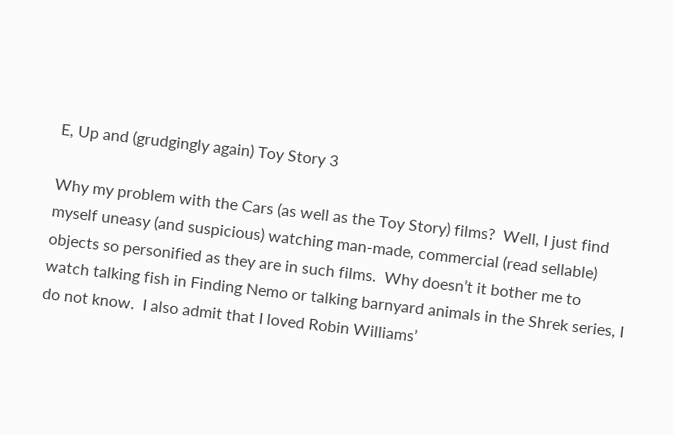E, Up and (grudgingly again) Toy Story 3

Why my problem with the Cars (as well as the Toy Story) films?  Well, I just find myself uneasy (and suspicious) watching man-made, commercial (read sellable) objects so personified as they are in such films.  Why doesn’t it bother me to watch talking fish in Finding Nemo or talking barnyard animals in the Shrek series, I do not know.  I also admit that I loved Robin Williams’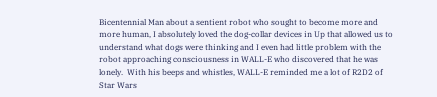Bicentennial Man about a sentient robot who sought to become more and more human, I absolutely loved the dog-collar devices in Up that allowed us to understand what dogs were thinking and I even had little problem with the robot approaching consciousness in WALL-E who discovered that he was lonely.  With his beeps and whistles, WALL-E reminded me a lot of R2D2 of Star Wars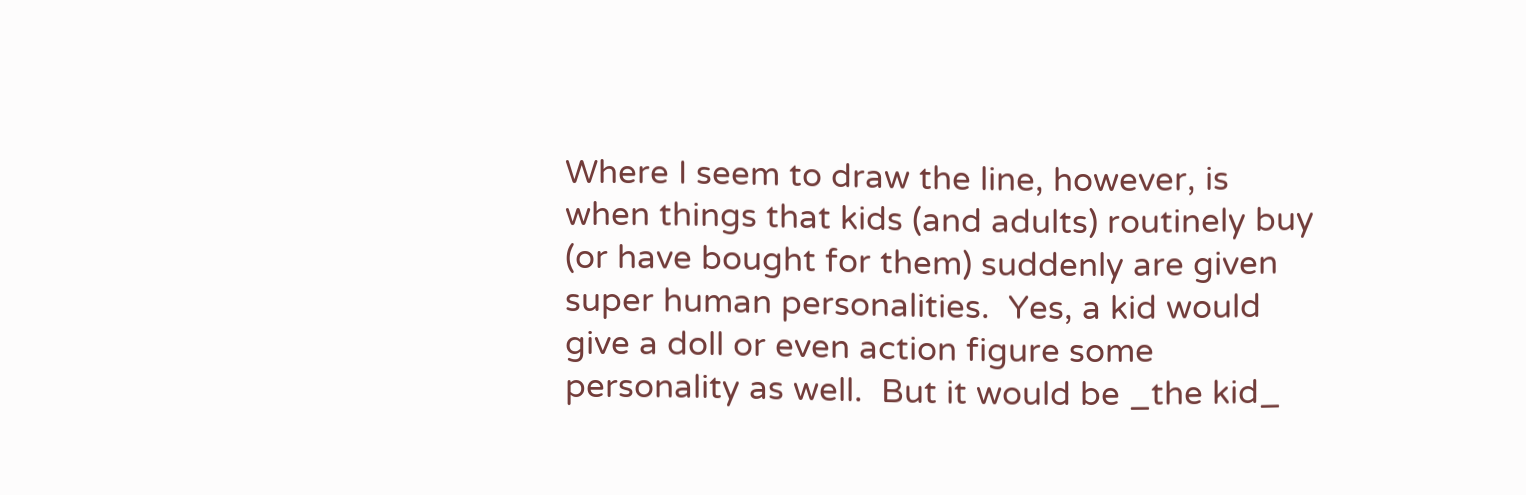Where I seem to draw the line, however, is when things that kids (and adults) routinely buy (or have bought for them) suddenly are given super human personalities.  Yes, a kid would give a doll or even action figure some personality as well.  But it would be _the kid_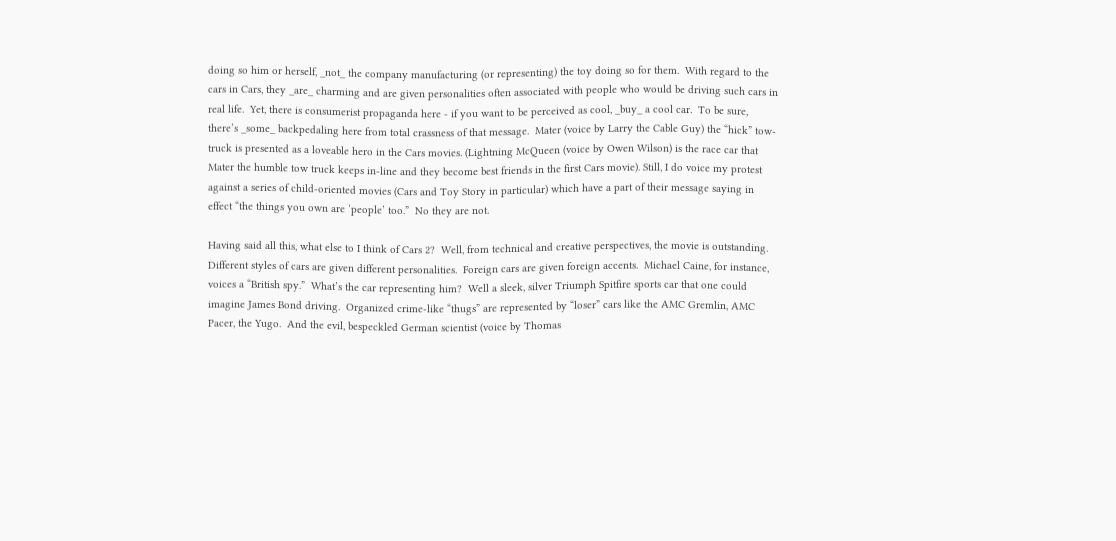doing so him or herself, _not_ the company manufacturing (or representing) the toy doing so for them.  With regard to the cars in Cars, they _are_ charming and are given personalities often associated with people who would be driving such cars in real life.  Yet, there is consumerist propaganda here - if you want to be perceived as cool, _buy_ a cool car.  To be sure, there’s _some_ backpedaling here from total crassness of that message.  Mater (voice by Larry the Cable Guy) the “hick” tow-truck is presented as a loveable hero in the Cars movies. (Lightning McQueen (voice by Owen Wilson) is the race car that Mater the humble tow truck keeps in-line and they become best friends in the first Cars movie). Still, I do voice my protest against a series of child-oriented movies (Cars and Toy Story in particular) which have a part of their message saying in effect “the things you own are ‘people’ too.”  No they are not.

Having said all this, what else to I think of Cars 2?  Well, from technical and creative perspectives, the movie is outstanding.  Different styles of cars are given different personalities.  Foreign cars are given foreign accents.  Michael Caine, for instance, voices a “British spy.”  What’s the car representing him?  Well a sleek, silver Triumph Spitfire sports car that one could imagine James Bond driving.  Organized crime-like “thugs” are represented by “loser” cars like the AMC Gremlin, AMC Pacer, the Yugo.  And the evil, bespeckled German scientist (voice by Thomas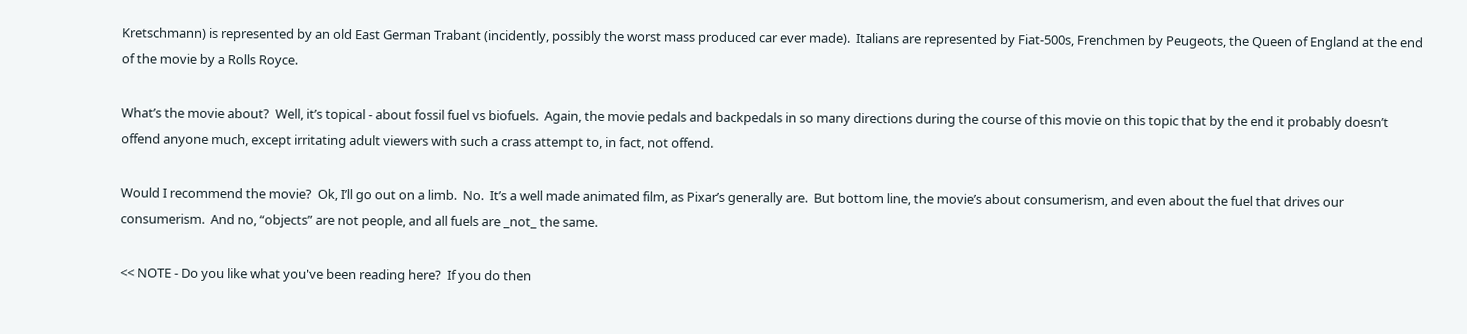Kretschmann) is represented by an old East German Trabant (incidently, possibly the worst mass produced car ever made).  Italians are represented by Fiat-500s, Frenchmen by Peugeots, the Queen of England at the end of the movie by a Rolls Royce.

What’s the movie about?  Well, it’s topical - about fossil fuel vs biofuels.  Again, the movie pedals and backpedals in so many directions during the course of this movie on this topic that by the end it probably doesn’t offend anyone much, except irritating adult viewers with such a crass attempt to, in fact, not offend.

Would I recommend the movie?  Ok, I’ll go out on a limb.  No.  It’s a well made animated film, as Pixar’s generally are.  But bottom line, the movie’s about consumerism, and even about the fuel that drives our consumerism.  And no, “objects” are not people, and all fuels are _not_ the same.

<< NOTE - Do you like what you've been reading here?  If you do then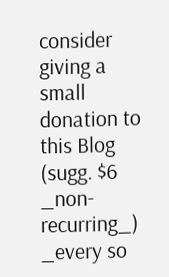consider giving a small donation to this Blog (sugg. $6 _non-recurring_) _every so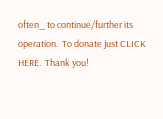often_ to continue/further its operation.  To donate just CLICK HERE.  Thank you!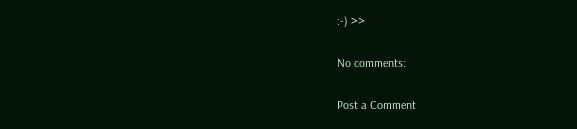:-) >>

No comments:

Post a Comment